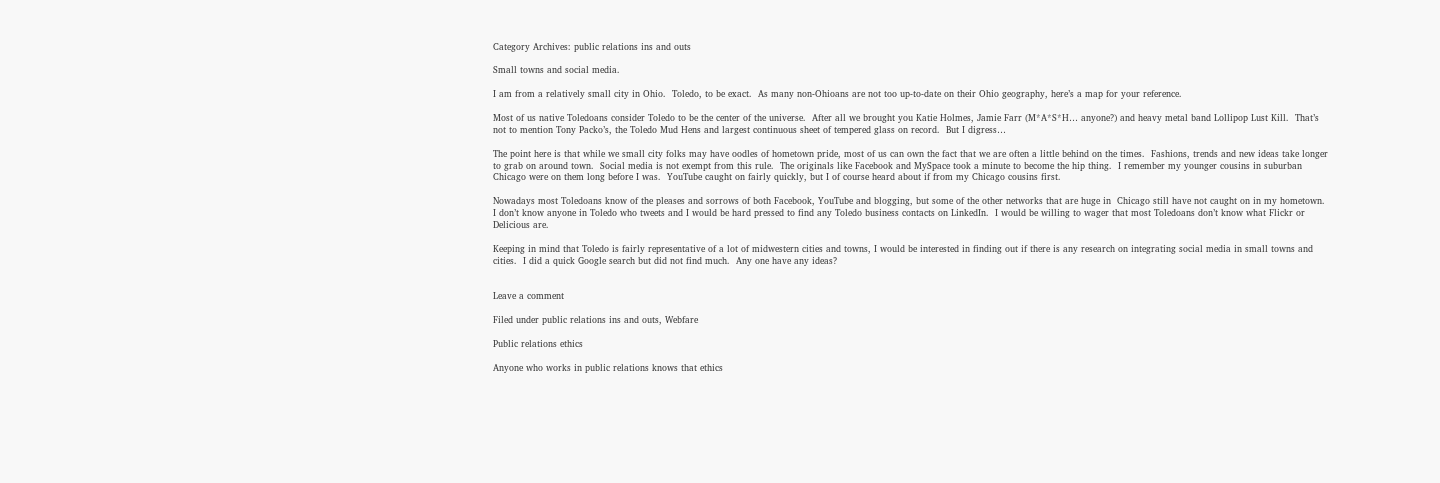Category Archives: public relations ins and outs

Small towns and social media.

I am from a relatively small city in Ohio.  Toledo, to be exact.  As many non-Ohioans are not too up-to-date on their Ohio geography, here’s a map for your reference.

Most of us native Toledoans consider Toledo to be the center of the universe.  After all we brought you Katie Holmes, Jamie Farr (M*A*S*H… anyone?) and heavy metal band Lollipop Lust Kill.  That’s not to mention Tony Packo’s, the Toledo Mud Hens and largest continuous sheet of tempered glass on record.  But I digress…

The point here is that while we small city folks may have oodles of hometown pride, most of us can own the fact that we are often a little behind on the times.  Fashions, trends and new ideas take longer to grab on around town.  Social media is not exempt from this rule.  The originals like Facebook and MySpace took a minute to become the hip thing.  I remember my younger cousins in suburban Chicago were on them long before I was.  YouTube caught on fairly quickly, but I of course heard about if from my Chicago cousins first.

Nowadays most Toledoans know of the pleases and sorrows of both Facebook, YouTube and blogging, but some of the other networks that are huge in  Chicago still have not caught on in my hometown.  I don’t know anyone in Toledo who tweets and I would be hard pressed to find any Toledo business contacts on LinkedIn.  I would be willing to wager that most Toledoans don’t know what Flickr or Delicious are.

Keeping in mind that Toledo is fairly representative of a lot of midwestern cities and towns, I would be interested in finding out if there is any research on integrating social media in small towns and cities.  I did a quick Google search but did not find much.  Any one have any ideas?


Leave a comment

Filed under public relations ins and outs, Webfare

Public relations ethics

Anyone who works in public relations knows that ethics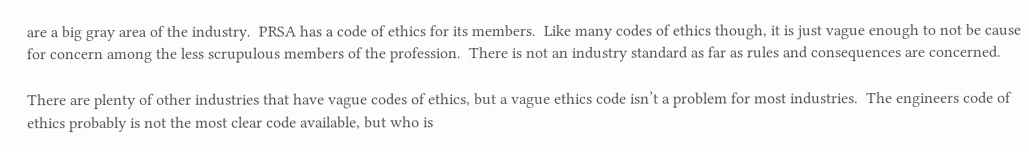are a big gray area of the industry.  PRSA has a code of ethics for its members.  Like many codes of ethics though, it is just vague enough to not be cause for concern among the less scrupulous members of the profession.  There is not an industry standard as far as rules and consequences are concerned.

There are plenty of other industries that have vague codes of ethics, but a vague ethics code isn’t a problem for most industries.  The engineers code of ethics probably is not the most clear code available, but who is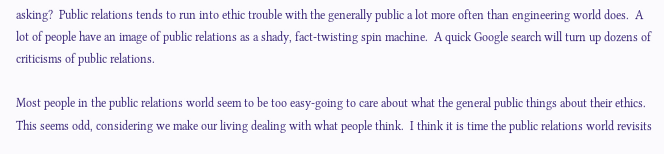asking?  Public relations tends to run into ethic trouble with the generally public a lot more often than engineering world does.  A lot of people have an image of public relations as a shady, fact-twisting spin machine.  A quick Google search will turn up dozens of criticisms of public relations.

Most people in the public relations world seem to be too easy-going to care about what the general public things about their ethics.  This seems odd, considering we make our living dealing with what people think.  I think it is time the public relations world revisits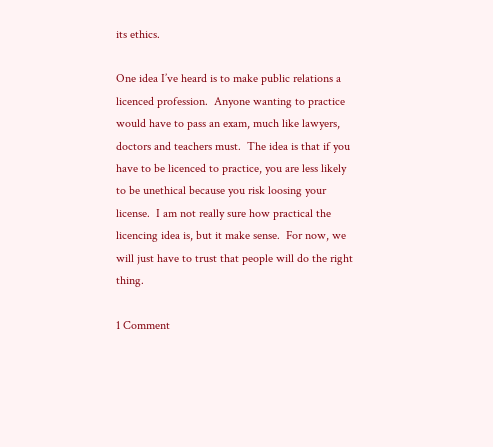its ethics.

One idea I’ve heard is to make public relations a licenced profession.  Anyone wanting to practice would have to pass an exam, much like lawyers, doctors and teachers must.  The idea is that if you have to be licenced to practice, you are less likely to be unethical because you risk loosing your license.  I am not really sure how practical the licencing idea is, but it make sense.  For now, we will just have to trust that people will do the right thing.

1 Comment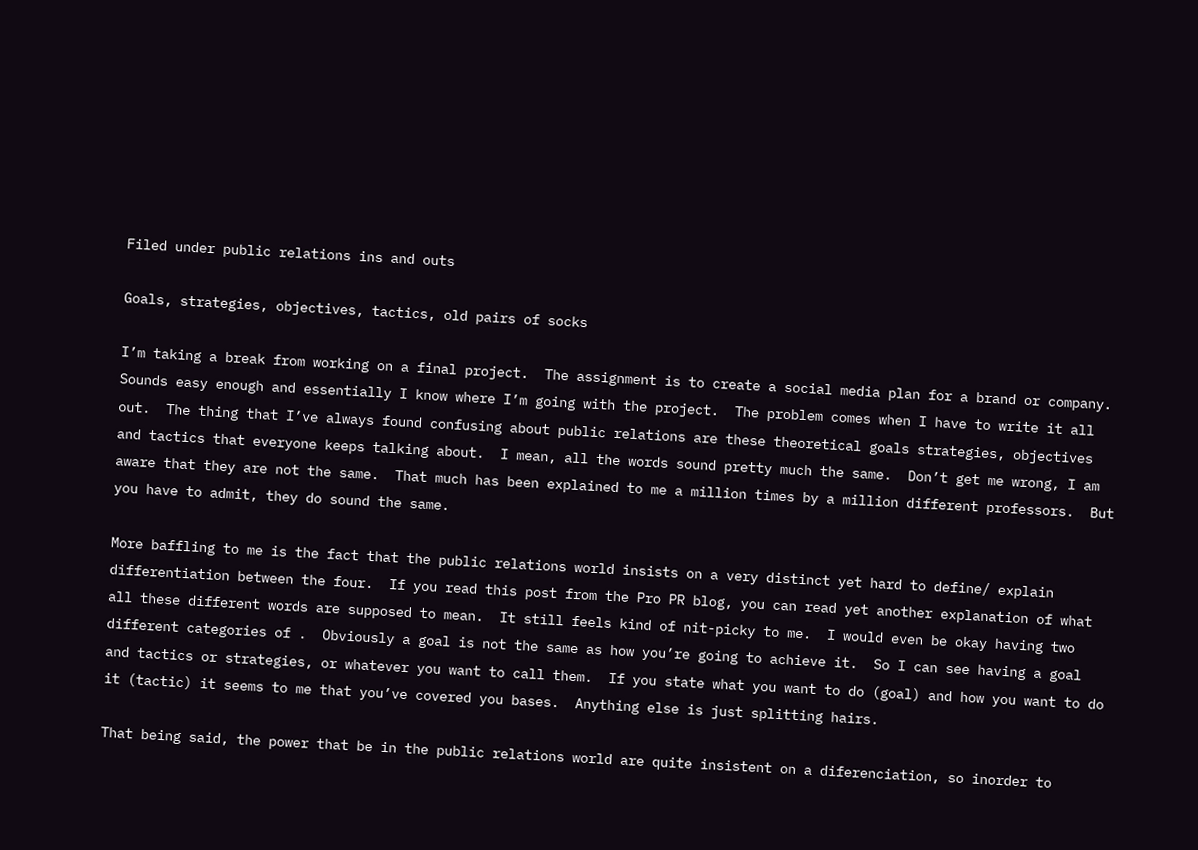Filed under public relations ins and outs

Goals, strategies, objectives, tactics, old pairs of socks

I’m taking a break from working on a final project.  The assignment is to create a social media plan for a brand or company.  Sounds easy enough and essentially I know where I’m going with the project.  The problem comes when I have to write it all out.  The thing that I’ve always found confusing about public relations are these theoretical goals strategies, objectives and tactics that everyone keeps talking about.  I mean, all the words sound pretty much the same.  Don’t get me wrong, I am aware that they are not the same.  That much has been explained to me a million times by a million different professors.  But you have to admit, they do sound the same.

More baffling to me is the fact that the public relations world insists on a very distinct yet hard to define/ explain differentiation between the four.  If you read this post from the Pro PR blog, you can read yet another explanation of what all these different words are supposed to mean.  It still feels kind of nit-picky to me.  I would even be okay having two different categories of .  Obviously a goal is not the same as how you’re going to achieve it.  So I can see having a goal and tactics or strategies, or whatever you want to call them.  If you state what you want to do (goal) and how you want to do it (tactic) it seems to me that you’ve covered you bases.  Anything else is just splitting hairs.

That being said, the power that be in the public relations world are quite insistent on a diferenciation, so inorder to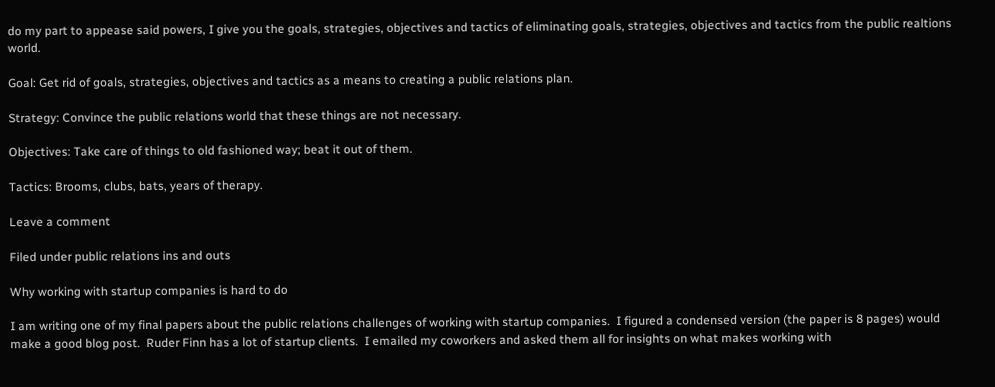do my part to appease said powers, I give you the goals, strategies, objectives and tactics of eliminating goals, strategies, objectives and tactics from the public realtions world.

Goal: Get rid of goals, strategies, objectives and tactics as a means to creating a public relations plan.

Strategy: Convince the public relations world that these things are not necessary.

Objectives: Take care of things to old fashioned way; beat it out of them.

Tactics: Brooms, clubs, bats, years of therapy.

Leave a comment

Filed under public relations ins and outs

Why working with startup companies is hard to do

I am writing one of my final papers about the public relations challenges of working with startup companies.  I figured a condensed version (the paper is 8 pages) would make a good blog post.  Ruder Finn has a lot of startup clients.  I emailed my coworkers and asked them all for insights on what makes working with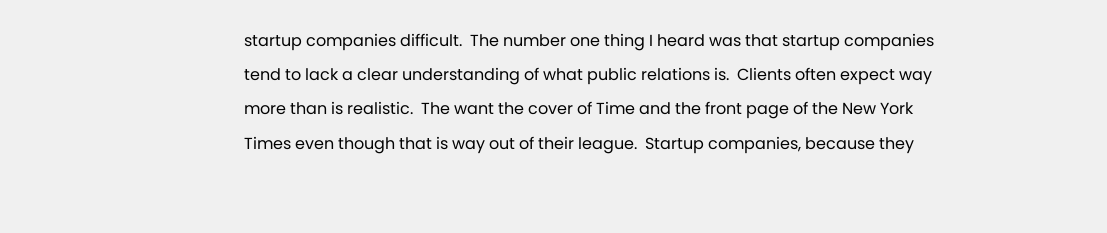startup companies difficult.  The number one thing I heard was that startup companies tend to lack a clear understanding of what public relations is.  Clients often expect way more than is realistic.  The want the cover of Time and the front page of the New York Times even though that is way out of their league.  Startup companies, because they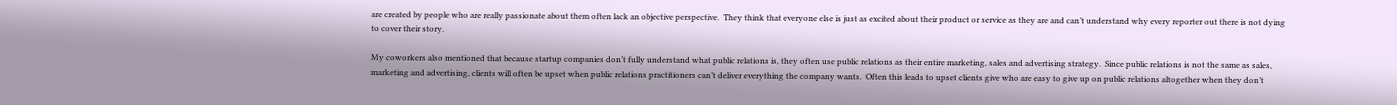are created by people who are really passionate about them often lack an objective perspective.  They think that everyone else is just as excited about their product or service as they are and can’t understand why every reporter out there is not dying to cover their story.

My coworkers also mentioned that because startup companies don’t fully understand what public relations is, they often use public relations as their entire marketing, sales and advertising strategy.  Since public relations is not the same as sales, marketing and advertising, clients will often be upset when public relations practitioners can’t deliver everything the company wants.  Often this leads to upset clients give who are easy to give up on public relations altogether when they don’t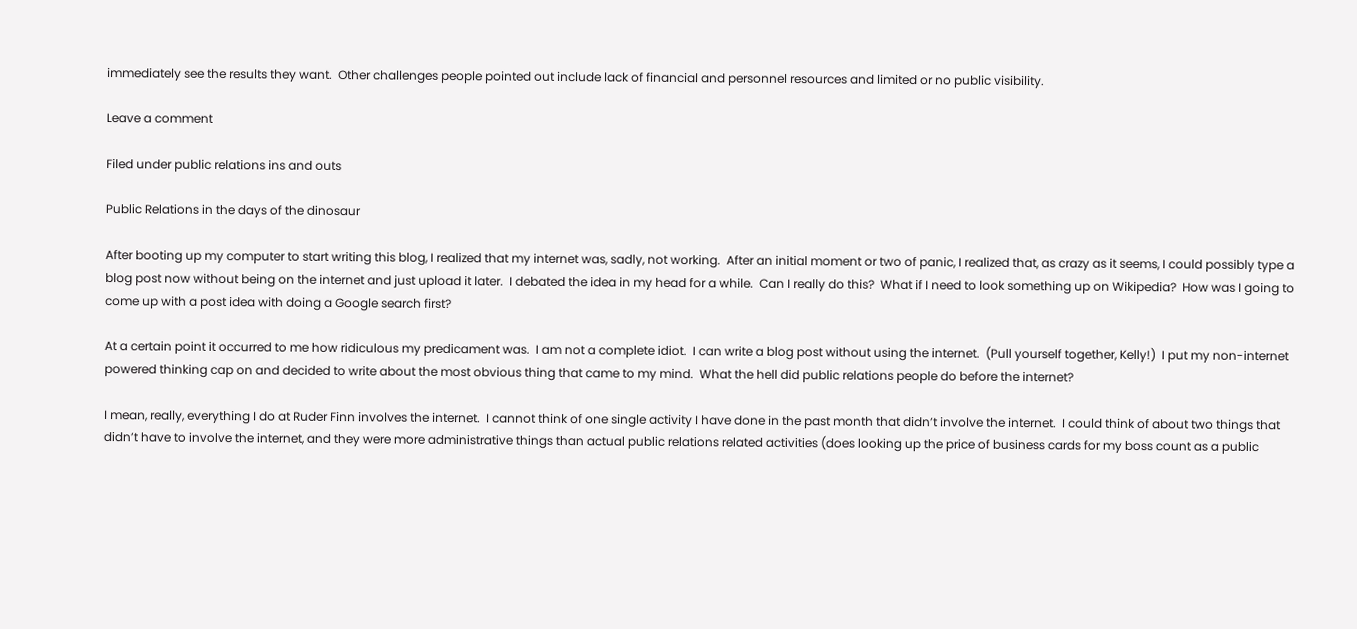immediately see the results they want.  Other challenges people pointed out include lack of financial and personnel resources and limited or no public visibility.

Leave a comment

Filed under public relations ins and outs

Public Relations in the days of the dinosaur

After booting up my computer to start writing this blog, I realized that my internet was, sadly, not working.  After an initial moment or two of panic, I realized that, as crazy as it seems, I could possibly type a blog post now without being on the internet and just upload it later.  I debated the idea in my head for a while.  Can I really do this?  What if I need to look something up on Wikipedia?  How was I going to come up with a post idea with doing a Google search first?

At a certain point it occurred to me how ridiculous my predicament was.  I am not a complete idiot.  I can write a blog post without using the internet.  (Pull yourself together, Kelly!)  I put my non-internet powered thinking cap on and decided to write about the most obvious thing that came to my mind.  What the hell did public relations people do before the internet?

I mean, really, everything I do at Ruder Finn involves the internet.  I cannot think of one single activity I have done in the past month that didn’t involve the internet.  I could think of about two things that didn’t have to involve the internet, and they were more administrative things than actual public relations related activities (does looking up the price of business cards for my boss count as a public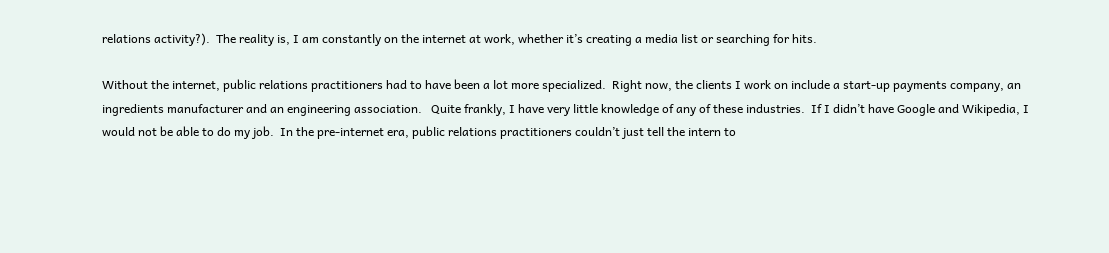relations activity?).  The reality is, I am constantly on the internet at work, whether it’s creating a media list or searching for hits.

Without the internet, public relations practitioners had to have been a lot more specialized.  Right now, the clients I work on include a start-up payments company, an ingredients manufacturer and an engineering association.   Quite frankly, I have very little knowledge of any of these industries.  If I didn’t have Google and Wikipedia, I would not be able to do my job.  In the pre-internet era, public relations practitioners couldn’t just tell the intern to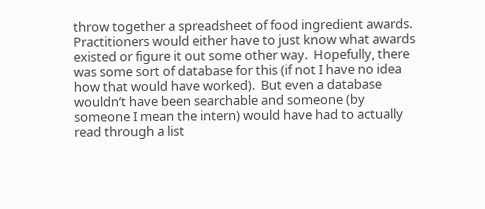throw together a spreadsheet of food ingredient awards.  Practitioners would either have to just know what awards existed or figure it out some other way.  Hopefully, there was some sort of database for this (if not I have no idea how that would have worked).  But even a database wouldn’t have been searchable and someone (by someone I mean the intern) would have had to actually read through a list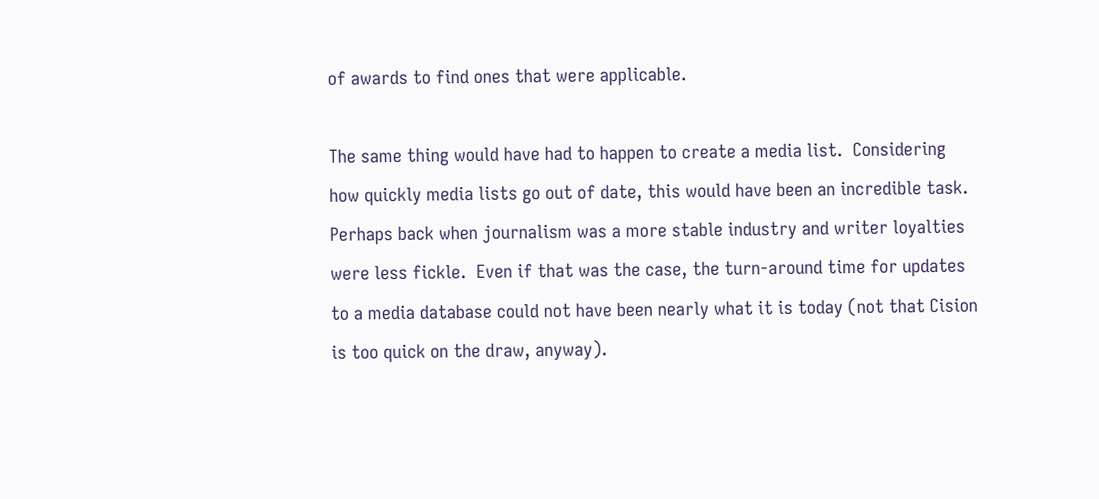of awards to find ones that were applicable.

The same thing would have had to happen to create a media list.  Considering how quickly media lists go out of date, this would have been an incredible task.  Perhaps back when journalism was a more stable industry and writer loyalties were less fickle.  Even if that was the case, the turn-around time for updates to a media database could not have been nearly what it is today (not that Cision is too quick on the draw, anyway).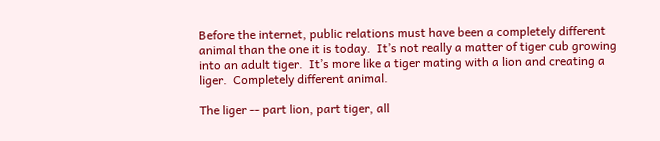Before the internet, public relations must have been a completely different animal than the one it is today.  It’s not really a matter of tiger cub growing into an adult tiger.  It’s more like a tiger mating with a lion and creating a liger.  Completely different animal.

The liger -- part lion, part tiger, all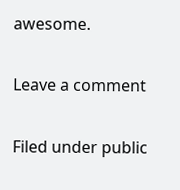awesome.

Leave a comment

Filed under public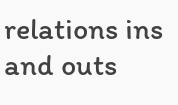relations ins and outs